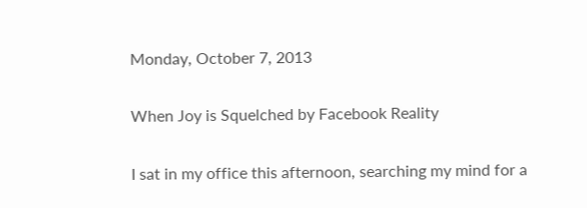Monday, October 7, 2013

When Joy is Squelched by Facebook Reality

I sat in my office this afternoon, searching my mind for a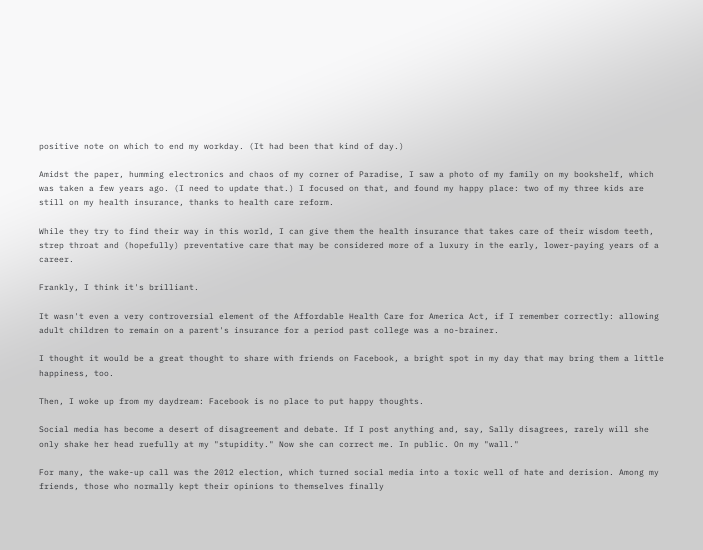positive note on which to end my workday. (It had been that kind of day.)

Amidst the paper, humming electronics and chaos of my corner of Paradise, I saw a photo of my family on my bookshelf, which was taken a few years ago. (I need to update that.) I focused on that, and found my happy place: two of my three kids are still on my health insurance, thanks to health care reform.

While they try to find their way in this world, I can give them the health insurance that takes care of their wisdom teeth, strep throat and (hopefully) preventative care that may be considered more of a luxury in the early, lower-paying years of a career.

Frankly, I think it's brilliant.

It wasn't even a very controversial element of the Affordable Health Care for America Act, if I remember correctly: allowing adult children to remain on a parent's insurance for a period past college was a no-brainer.

I thought it would be a great thought to share with friends on Facebook, a bright spot in my day that may bring them a little happiness, too.

Then, I woke up from my daydream: Facebook is no place to put happy thoughts.

Social media has become a desert of disagreement and debate. If I post anything and, say, Sally disagrees, rarely will she only shake her head ruefully at my "stupidity." Now she can correct me. In public. On my "wall."

For many, the wake-up call was the 2012 election, which turned social media into a toxic well of hate and derision. Among my friends, those who normally kept their opinions to themselves finally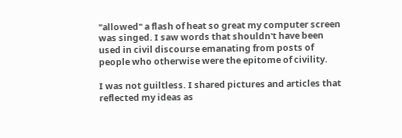"allowed" a flash of heat so great my computer screen was singed. I saw words that shouldn't have been used in civil discourse emanating from posts of people who otherwise were the epitome of civility.

I was not guiltless. I shared pictures and articles that reflected my ideas as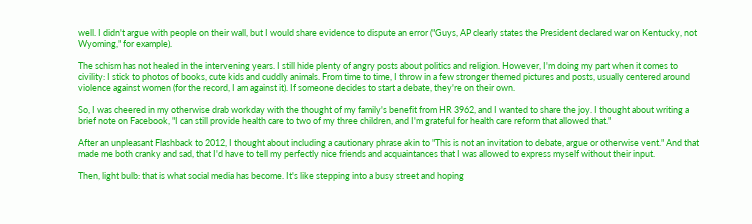well. I didn't argue with people on their wall, but I would share evidence to dispute an error ("Guys, AP clearly states the President declared war on Kentucky, not Wyoming," for example).

The schism has not healed in the intervening years. I still hide plenty of angry posts about politics and religion. However, I'm doing my part when it comes to civility: I stick to photos of books, cute kids and cuddly animals. From time to time, I throw in a few stronger themed pictures and posts, usually centered around violence against women (for the record, I am against it). If someone decides to start a debate, they're on their own.

So, I was cheered in my otherwise drab workday with the thought of my family's benefit from HR 3962, and I wanted to share the joy. I thought about writing a brief note on Facebook, "I can still provide health care to two of my three children, and I'm grateful for health care reform that allowed that."

After an unpleasant Flashback to 2012, I thought about including a cautionary phrase akin to "This is not an invitation to debate, argue or otherwise vent." And that made me both cranky and sad, that I'd have to tell my perfectly nice friends and acquaintances that I was allowed to express myself without their input.

Then, light bulb: that is what social media has become. It's like stepping into a busy street and hoping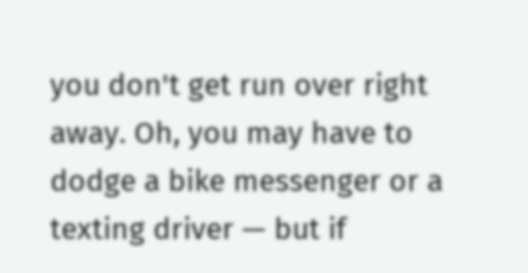you don't get run over right away. Oh, you may have to dodge a bike messenger or a texting driver — but if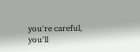you're careful, you'll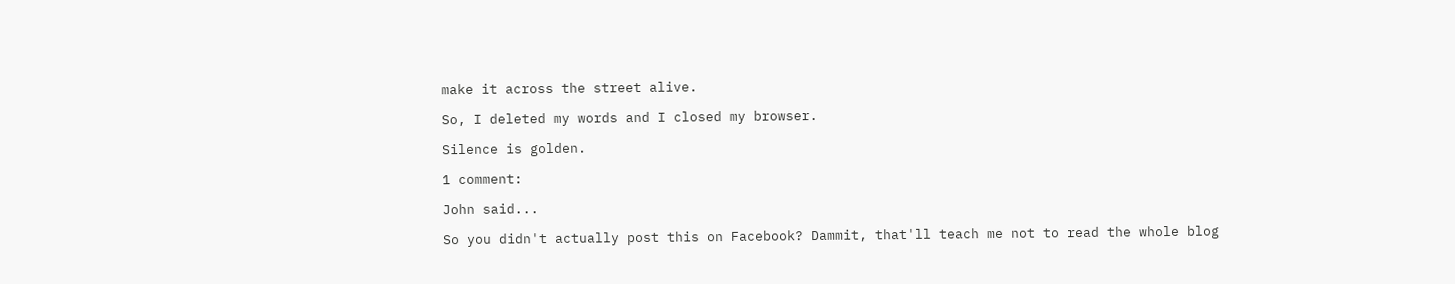make it across the street alive.

So, I deleted my words and I closed my browser.

Silence is golden.

1 comment:

John said...

So you didn't actually post this on Facebook? Dammit, that'll teach me not to read the whole blog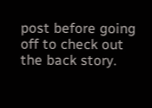post before going off to check out the back story.